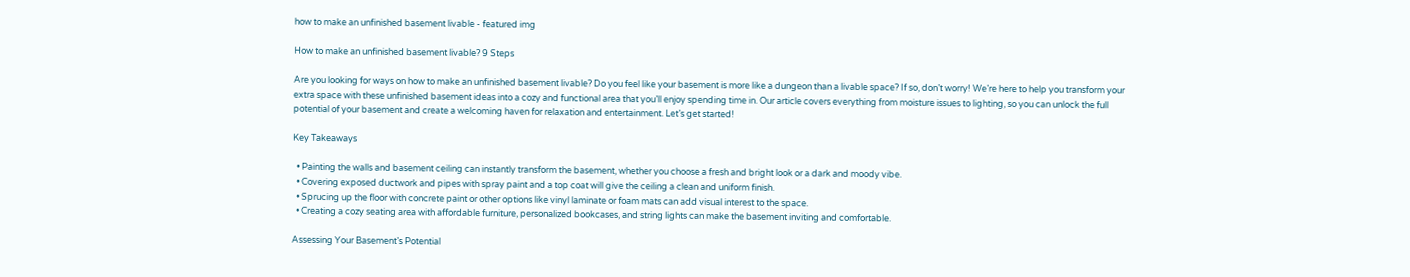how to make an unfinished basement livable - featured img

How to make an unfinished basement livable? 9 Steps

Are you looking for ways on how to make an unfinished basement livable? Do you feel like your basement is more like a dungeon than a livable space? If so, don’t worry! We’re here to help you transform your extra space with these unfinished basement ideas into a cozy and functional area that you’ll enjoy spending time in. Our article covers everything from moisture issues to lighting, so you can unlock the full potential of your basement and create a welcoming haven for relaxation and entertainment. Let’s get started!

Key Takeaways

  • Painting the walls and basement ceiling can instantly transform the basement, whether you choose a fresh and bright look or a dark and moody vibe.
  • Covering exposed ductwork and pipes with spray paint and a top coat will give the ceiling a clean and uniform finish.
  • Sprucing up the floor with concrete paint or other options like vinyl laminate or foam mats can add visual interest to the space.
  • Creating a cozy seating area with affordable furniture, personalized bookcases, and string lights can make the basement inviting and comfortable.

Assessing Your Basement’s Potential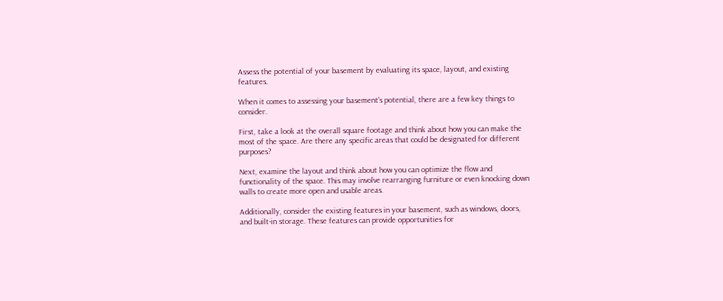Assess the potential of your basement by evaluating its space, layout, and existing features.

When it comes to assessing your basement’s potential, there are a few key things to consider.

First, take a look at the overall square footage and think about how you can make the most of the space. Are there any specific areas that could be designated for different purposes?

Next, examine the layout and think about how you can optimize the flow and functionality of the space. This may involve rearranging furniture or even knocking down walls to create more open and usable areas.

Additionally, consider the existing features in your basement, such as windows, doors, and built-in storage. These features can provide opportunities for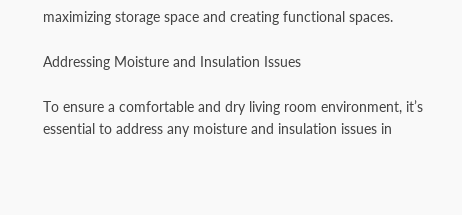maximizing storage space and creating functional spaces.

Addressing Moisture and Insulation Issues

To ensure a comfortable and dry living room environment, it’s essential to address any moisture and insulation issues in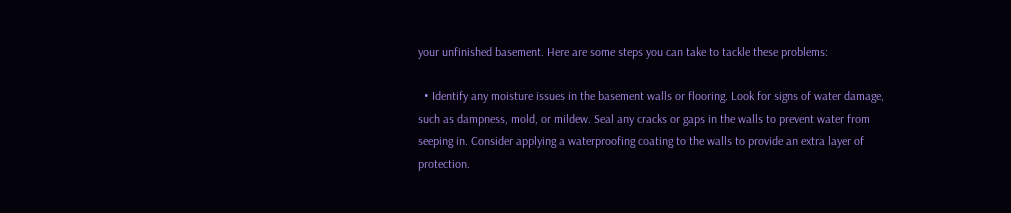your unfinished basement. Here are some steps you can take to tackle these problems:

  • Identify any moisture issues in the basement walls or flooring. Look for signs of water damage, such as dampness, mold, or mildew. Seal any cracks or gaps in the walls to prevent water from seeping in. Consider applying a waterproofing coating to the walls to provide an extra layer of protection.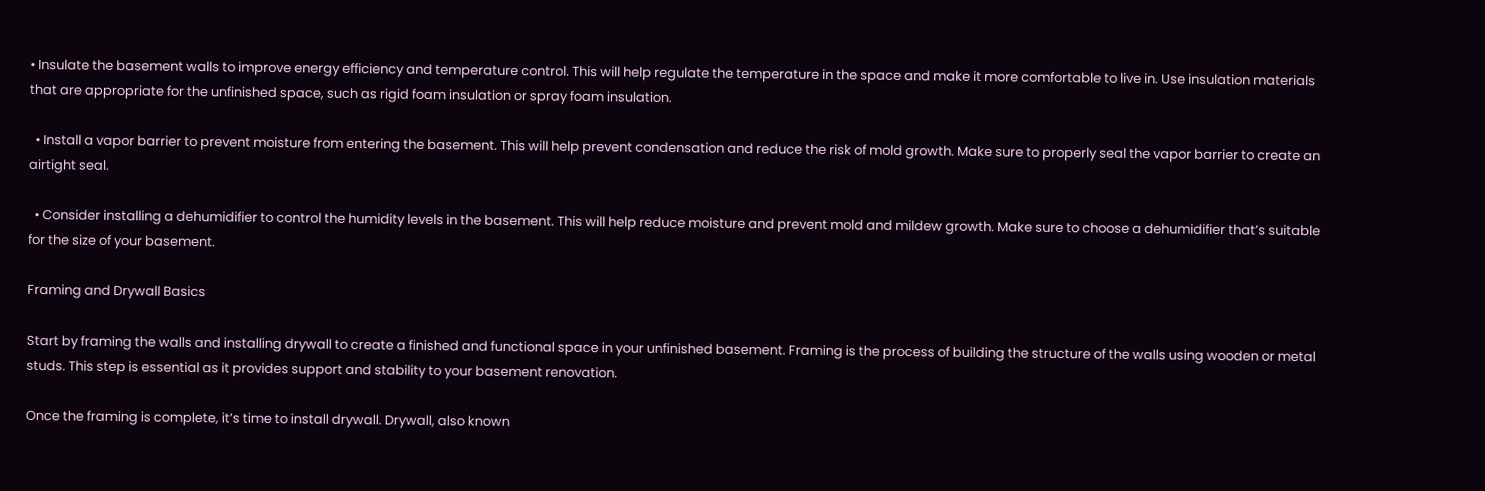• Insulate the basement walls to improve energy efficiency and temperature control. This will help regulate the temperature in the space and make it more comfortable to live in. Use insulation materials that are appropriate for the unfinished space, such as rigid foam insulation or spray foam insulation.

  • Install a vapor barrier to prevent moisture from entering the basement. This will help prevent condensation and reduce the risk of mold growth. Make sure to properly seal the vapor barrier to create an airtight seal.

  • Consider installing a dehumidifier to control the humidity levels in the basement. This will help reduce moisture and prevent mold and mildew growth. Make sure to choose a dehumidifier that’s suitable for the size of your basement.

Framing and Drywall Basics

Start by framing the walls and installing drywall to create a finished and functional space in your unfinished basement. Framing is the process of building the structure of the walls using wooden or metal studs. This step is essential as it provides support and stability to your basement renovation.

Once the framing is complete, it’s time to install drywall. Drywall, also known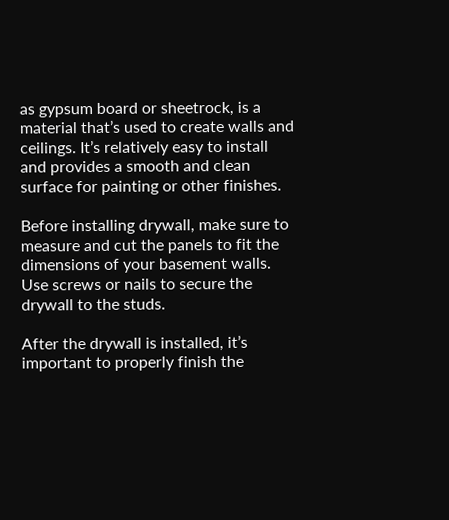as gypsum board or sheetrock, is a material that’s used to create walls and ceilings. It’s relatively easy to install and provides a smooth and clean surface for painting or other finishes.

Before installing drywall, make sure to measure and cut the panels to fit the dimensions of your basement walls. Use screws or nails to secure the drywall to the studs.

After the drywall is installed, it’s important to properly finish the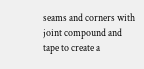seams and corners with joint compound and tape to create a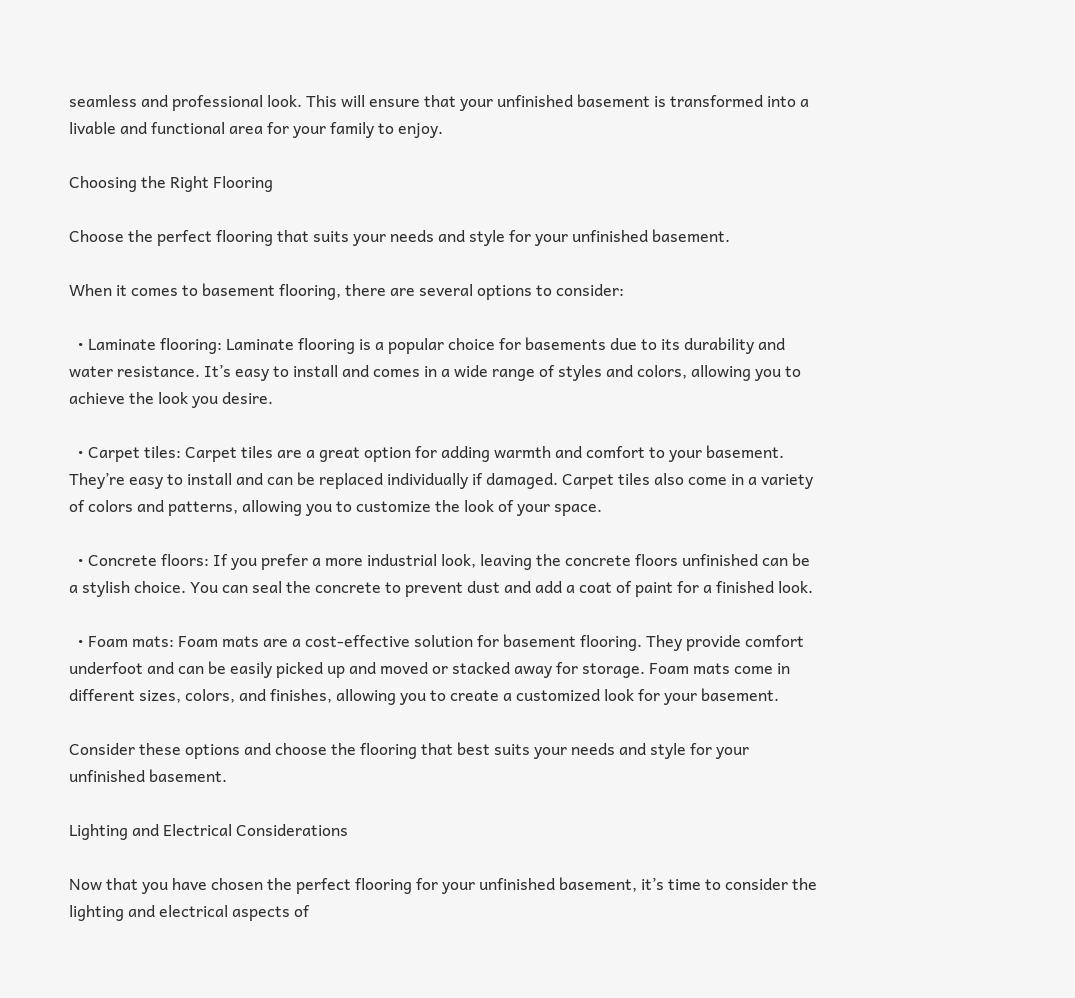seamless and professional look. This will ensure that your unfinished basement is transformed into a livable and functional area for your family to enjoy.

Choosing the Right Flooring

Choose the perfect flooring that suits your needs and style for your unfinished basement.

When it comes to basement flooring, there are several options to consider:

  • Laminate flooring: Laminate flooring is a popular choice for basements due to its durability and water resistance. It’s easy to install and comes in a wide range of styles and colors, allowing you to achieve the look you desire.

  • Carpet tiles: Carpet tiles are a great option for adding warmth and comfort to your basement. They’re easy to install and can be replaced individually if damaged. Carpet tiles also come in a variety of colors and patterns, allowing you to customize the look of your space.

  • Concrete floors: If you prefer a more industrial look, leaving the concrete floors unfinished can be a stylish choice. You can seal the concrete to prevent dust and add a coat of paint for a finished look.

  • Foam mats: Foam mats are a cost-effective solution for basement flooring. They provide comfort underfoot and can be easily picked up and moved or stacked away for storage. Foam mats come in different sizes, colors, and finishes, allowing you to create a customized look for your basement.

Consider these options and choose the flooring that best suits your needs and style for your unfinished basement.

Lighting and Electrical Considerations

Now that you have chosen the perfect flooring for your unfinished basement, it’s time to consider the lighting and electrical aspects of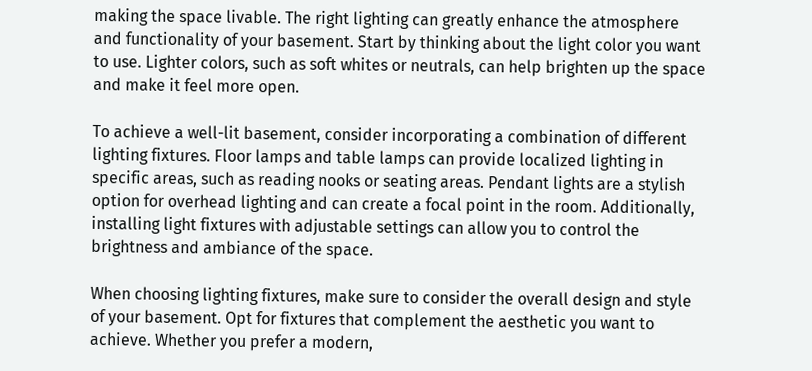making the space livable. The right lighting can greatly enhance the atmosphere and functionality of your basement. Start by thinking about the light color you want to use. Lighter colors, such as soft whites or neutrals, can help brighten up the space and make it feel more open.

To achieve a well-lit basement, consider incorporating a combination of different lighting fixtures. Floor lamps and table lamps can provide localized lighting in specific areas, such as reading nooks or seating areas. Pendant lights are a stylish option for overhead lighting and can create a focal point in the room. Additionally, installing light fixtures with adjustable settings can allow you to control the brightness and ambiance of the space.

When choosing lighting fixtures, make sure to consider the overall design and style of your basement. Opt for fixtures that complement the aesthetic you want to achieve. Whether you prefer a modern,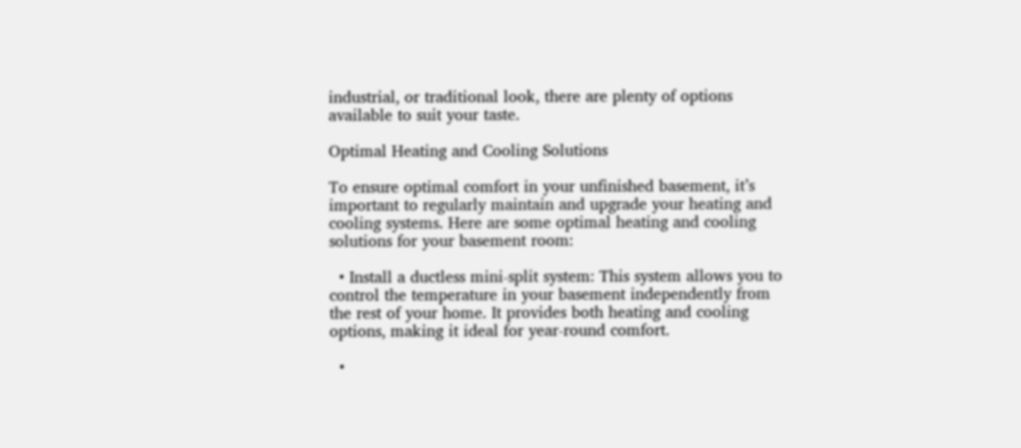industrial, or traditional look, there are plenty of options available to suit your taste.

Optimal Heating and Cooling Solutions

To ensure optimal comfort in your unfinished basement, it’s important to regularly maintain and upgrade your heating and cooling systems. Here are some optimal heating and cooling solutions for your basement room:

  • Install a ductless mini-split system: This system allows you to control the temperature in your basement independently from the rest of your home. It provides both heating and cooling options, making it ideal for year-round comfort.

  •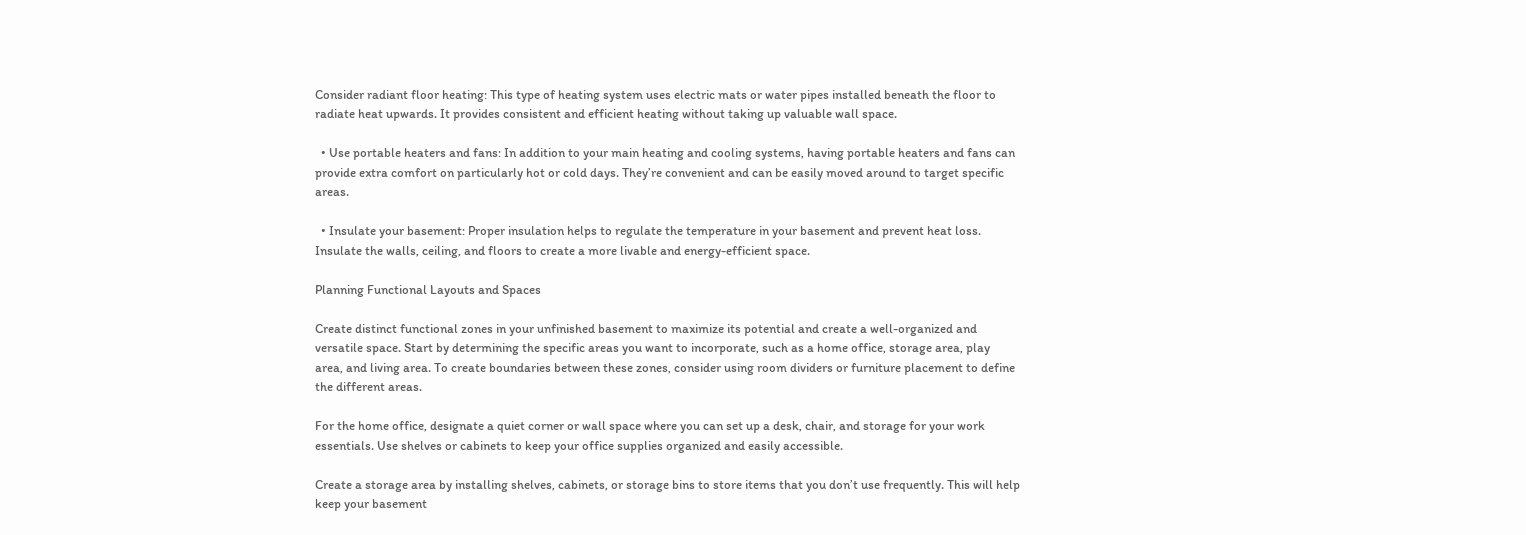Consider radiant floor heating: This type of heating system uses electric mats or water pipes installed beneath the floor to radiate heat upwards. It provides consistent and efficient heating without taking up valuable wall space.

  • Use portable heaters and fans: In addition to your main heating and cooling systems, having portable heaters and fans can provide extra comfort on particularly hot or cold days. They’re convenient and can be easily moved around to target specific areas.

  • Insulate your basement: Proper insulation helps to regulate the temperature in your basement and prevent heat loss. Insulate the walls, ceiling, and floors to create a more livable and energy-efficient space.

Planning Functional Layouts and Spaces

Create distinct functional zones in your unfinished basement to maximize its potential and create a well-organized and versatile space. Start by determining the specific areas you want to incorporate, such as a home office, storage area, play area, and living area. To create boundaries between these zones, consider using room dividers or furniture placement to define the different areas.

For the home office, designate a quiet corner or wall space where you can set up a desk, chair, and storage for your work essentials. Use shelves or cabinets to keep your office supplies organized and easily accessible.

Create a storage area by installing shelves, cabinets, or storage bins to store items that you don’t use frequently. This will help keep your basement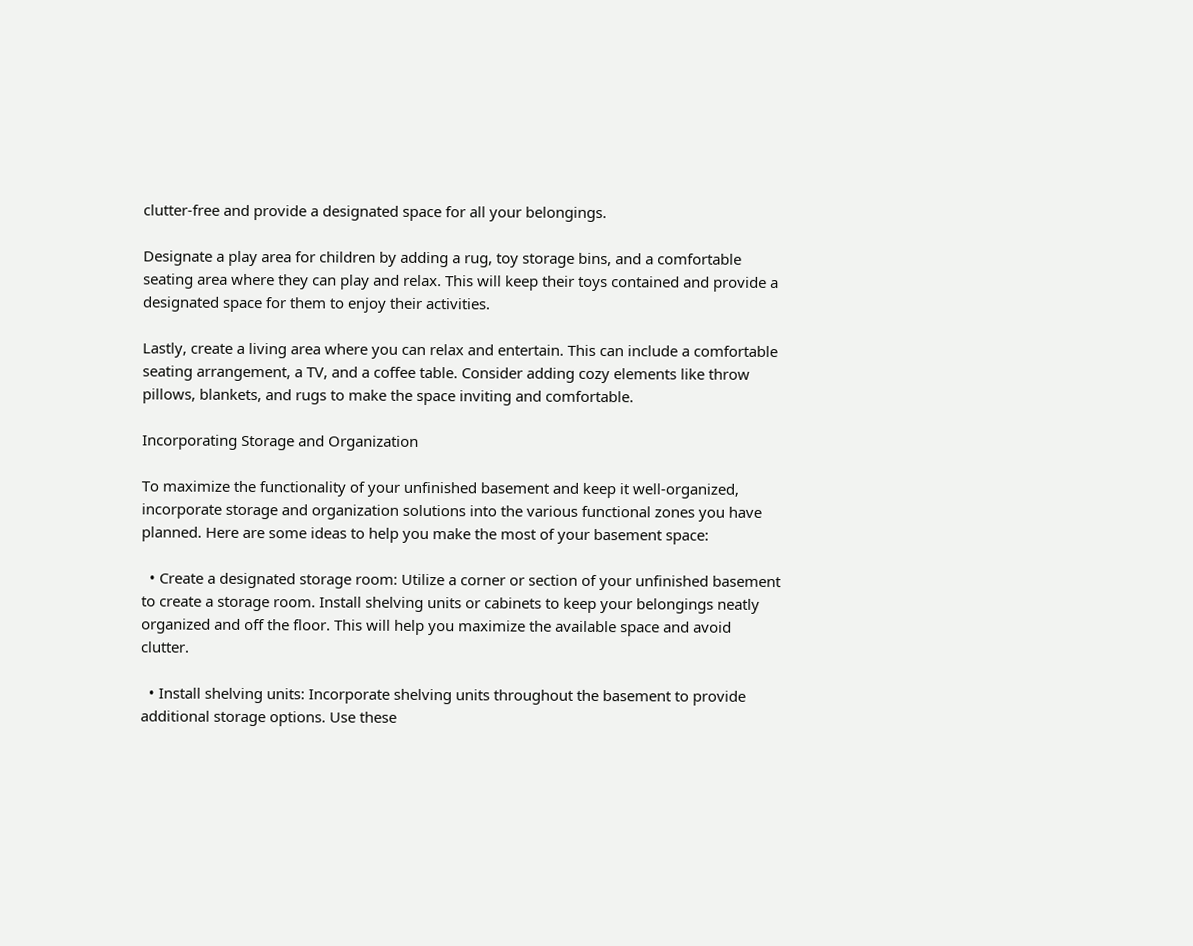clutter-free and provide a designated space for all your belongings.

Designate a play area for children by adding a rug, toy storage bins, and a comfortable seating area where they can play and relax. This will keep their toys contained and provide a designated space for them to enjoy their activities.

Lastly, create a living area where you can relax and entertain. This can include a comfortable seating arrangement, a TV, and a coffee table. Consider adding cozy elements like throw pillows, blankets, and rugs to make the space inviting and comfortable.

Incorporating Storage and Organization

To maximize the functionality of your unfinished basement and keep it well-organized, incorporate storage and organization solutions into the various functional zones you have planned. Here are some ideas to help you make the most of your basement space:

  • Create a designated storage room: Utilize a corner or section of your unfinished basement to create a storage room. Install shelving units or cabinets to keep your belongings neatly organized and off the floor. This will help you maximize the available space and avoid clutter.

  • Install shelving units: Incorporate shelving units throughout the basement to provide additional storage options. Use these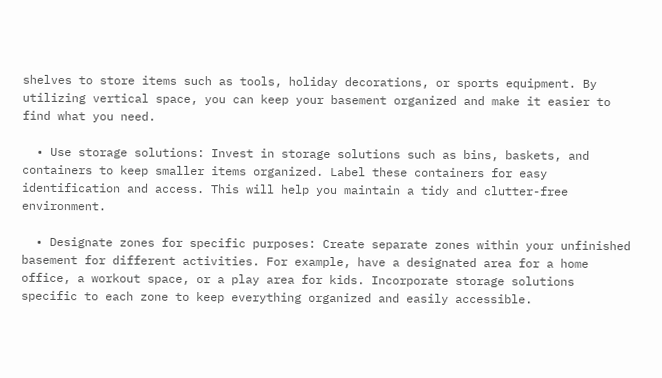shelves to store items such as tools, holiday decorations, or sports equipment. By utilizing vertical space, you can keep your basement organized and make it easier to find what you need.

  • Use storage solutions: Invest in storage solutions such as bins, baskets, and containers to keep smaller items organized. Label these containers for easy identification and access. This will help you maintain a tidy and clutter-free environment.

  • Designate zones for specific purposes: Create separate zones within your unfinished basement for different activities. For example, have a designated area for a home office, a workout space, or a play area for kids. Incorporate storage solutions specific to each zone to keep everything organized and easily accessible.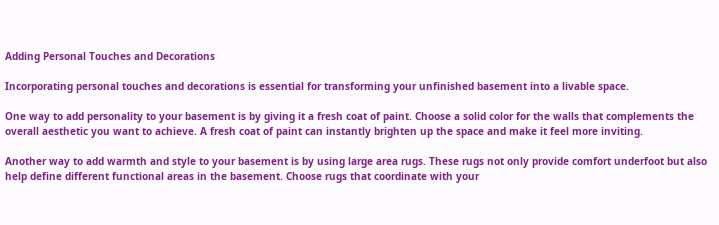Adding Personal Touches and Decorations

Incorporating personal touches and decorations is essential for transforming your unfinished basement into a livable space.

One way to add personality to your basement is by giving it a fresh coat of paint. Choose a solid color for the walls that complements the overall aesthetic you want to achieve. A fresh coat of paint can instantly brighten up the space and make it feel more inviting.

Another way to add warmth and style to your basement is by using large area rugs. These rugs not only provide comfort underfoot but also help define different functional areas in the basement. Choose rugs that coordinate with your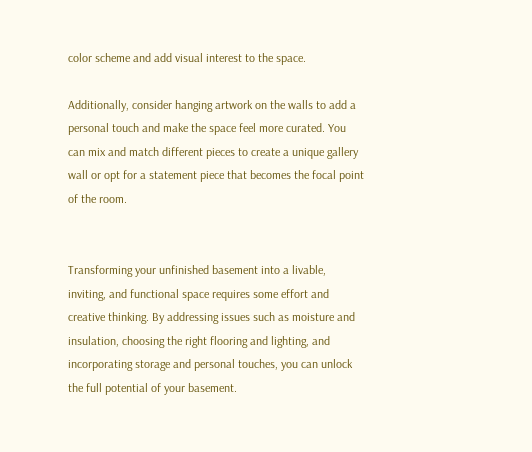color scheme and add visual interest to the space.

Additionally, consider hanging artwork on the walls to add a personal touch and make the space feel more curated. You can mix and match different pieces to create a unique gallery wall or opt for a statement piece that becomes the focal point of the room.


Transforming your unfinished basement into a livable, inviting, and functional space requires some effort and creative thinking. By addressing issues such as moisture and insulation, choosing the right flooring and lighting, and incorporating storage and personal touches, you can unlock the full potential of your basement.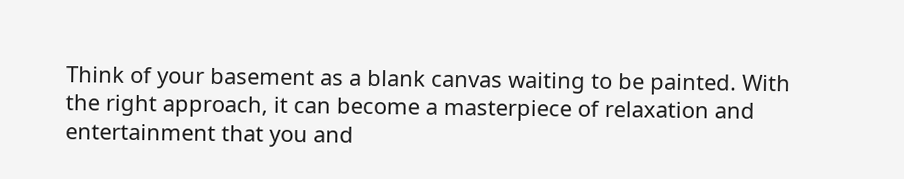Think of your basement as a blank canvas waiting to be painted. With the right approach, it can become a masterpiece of relaxation and entertainment that you and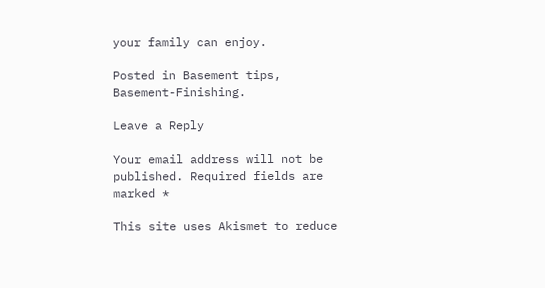your family can enjoy.

Posted in Basement tips, Basement-Finishing.

Leave a Reply

Your email address will not be published. Required fields are marked *

This site uses Akismet to reduce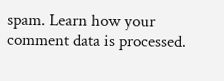spam. Learn how your comment data is processed.